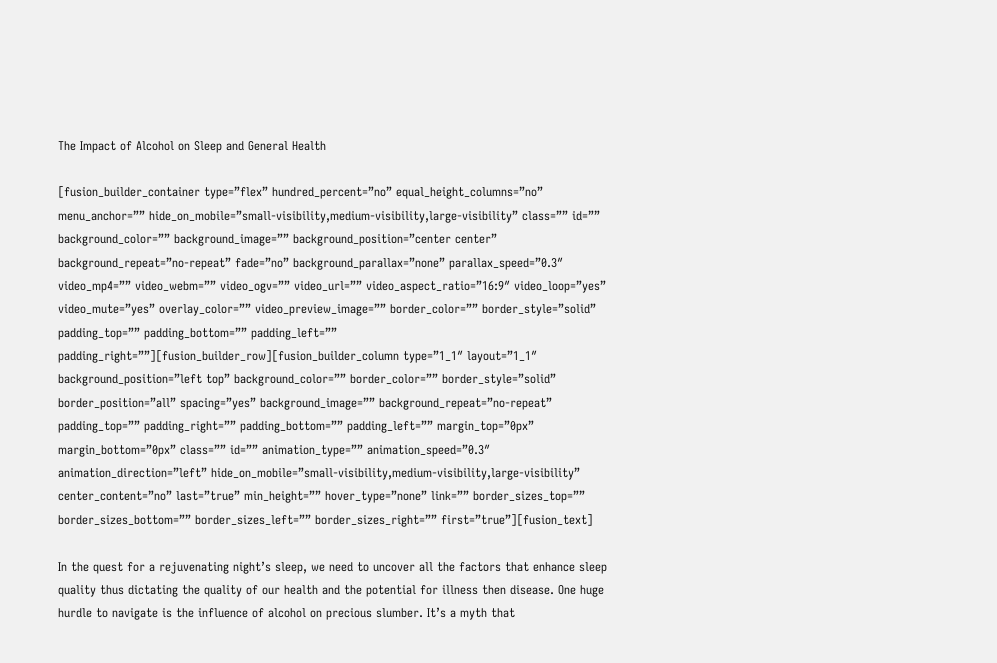The Impact of Alcohol on Sleep and General Health

[fusion_builder_container type=”flex” hundred_percent=”no” equal_height_columns=”no” menu_anchor=”” hide_on_mobile=”small-visibility,medium-visibility,large-visibility” class=”” id=”” background_color=”” background_image=”” background_position=”center center” background_repeat=”no-repeat” fade=”no” background_parallax=”none” parallax_speed=”0.3″ video_mp4=”” video_webm=”” video_ogv=”” video_url=”” video_aspect_ratio=”16:9″ video_loop=”yes” video_mute=”yes” overlay_color=”” video_preview_image=”” border_color=”” border_style=”solid” padding_top=”” padding_bottom=”” padding_left=”” padding_right=””][fusion_builder_row][fusion_builder_column type=”1_1″ layout=”1_1″ background_position=”left top” background_color=”” border_color=”” border_style=”solid” border_position=”all” spacing=”yes” background_image=”” background_repeat=”no-repeat” padding_top=”” padding_right=”” padding_bottom=”” padding_left=”” margin_top=”0px” margin_bottom=”0px” class=”” id=”” animation_type=”” animation_speed=”0.3″ animation_direction=”left” hide_on_mobile=”small-visibility,medium-visibility,large-visibility” center_content=”no” last=”true” min_height=”” hover_type=”none” link=”” border_sizes_top=”” border_sizes_bottom=”” border_sizes_left=”” border_sizes_right=”” first=”true”][fusion_text]

In the quest for a rejuvenating night’s sleep, we need to uncover all the factors that enhance sleep quality thus dictating the quality of our health and the potential for illness then disease. One huge hurdle to navigate is the influence of alcohol on precious slumber. It’s a myth that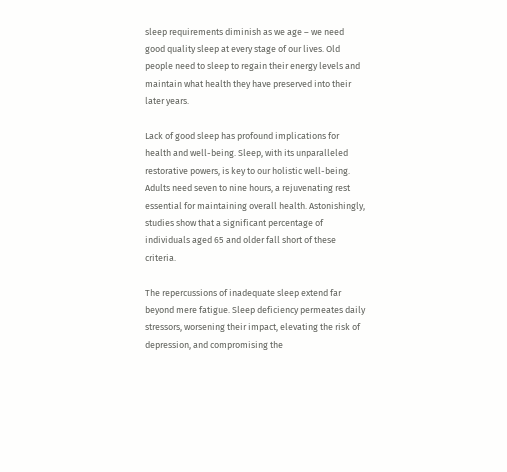sleep requirements diminish as we age – we need good quality sleep at every stage of our lives. Old people need to sleep to regain their energy levels and maintain what health they have preserved into their later years.

Lack of good sleep has profound implications for health and well-being. Sleep, with its unparalleled restorative powers, is key to our holistic well-being. Adults need seven to nine hours, a rejuvenating rest essential for maintaining overall health. Astonishingly, studies show that a significant percentage of individuals aged 65 and older fall short of these criteria.

The repercussions of inadequate sleep extend far beyond mere fatigue. Sleep deficiency permeates daily stressors, worsening their impact, elevating the risk of depression, and compromising the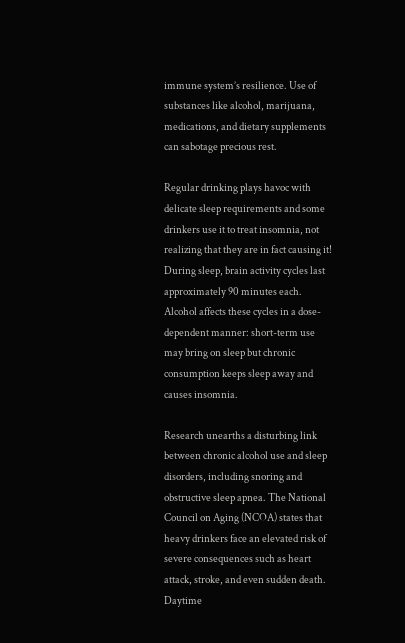immune system’s resilience. Use of substances like alcohol, marijuana, medications, and dietary supplements can sabotage precious rest.

Regular drinking plays havoc with delicate sleep requirements and some drinkers use it to treat insomnia, not realizing that they are in fact causing it! During sleep, brain activity cycles last approximately 90 minutes each. Alcohol affects these cycles in a dose-dependent manner: short-term use may bring on sleep but chronic consumption keeps sleep away and causes insomnia.

Research unearths a disturbing link between chronic alcohol use and sleep disorders, including snoring and obstructive sleep apnea. The National Council on Aging (NCOA) states that heavy drinkers face an elevated risk of severe consequences such as heart attack, stroke, and even sudden death. Daytime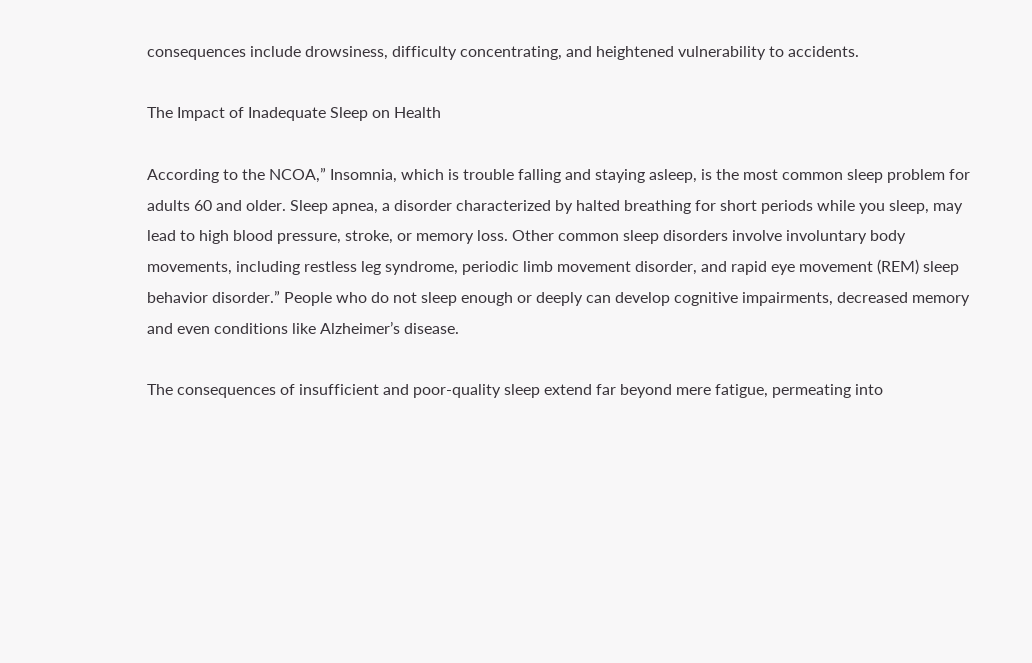consequences include drowsiness, difficulty concentrating, and heightened vulnerability to accidents.

The Impact of Inadequate Sleep on Health

According to the NCOA,” Insomnia, which is trouble falling and staying asleep, is the most common sleep problem for adults 60 and older. Sleep apnea, a disorder characterized by halted breathing for short periods while you sleep, may lead to high blood pressure, stroke, or memory loss. Other common sleep disorders involve involuntary body movements, including restless leg syndrome, periodic limb movement disorder, and rapid eye movement (REM) sleep behavior disorder.” People who do not sleep enough or deeply can develop cognitive impairments, decreased memory and even conditions like Alzheimer’s disease.

The consequences of insufficient and poor-quality sleep extend far beyond mere fatigue, permeating into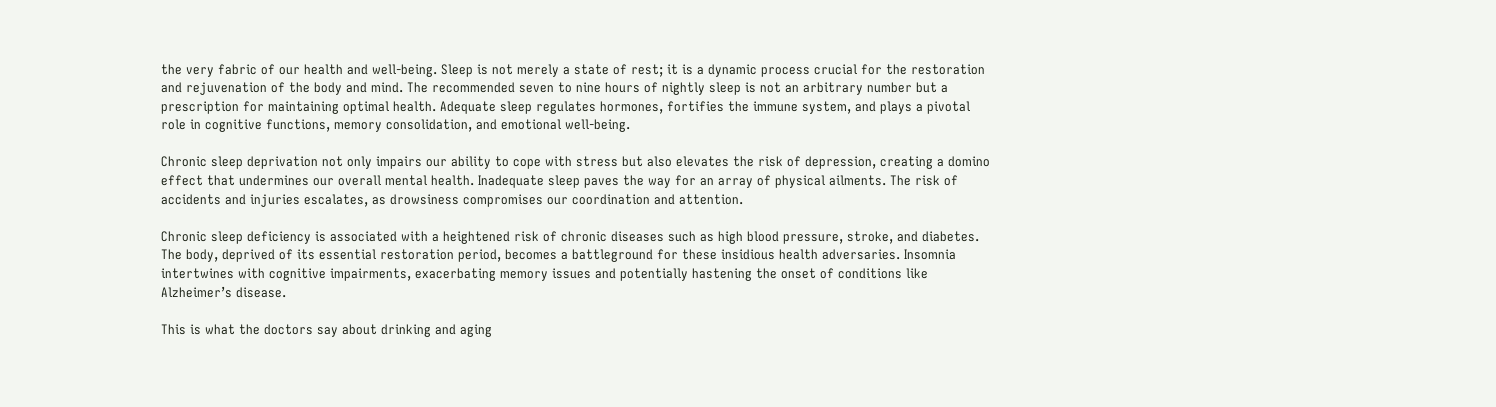the very fabric of our health and well-being. Sleep is not merely a state of rest; it is a dynamic process crucial for the restoration and rejuvenation of the body and mind. The recommended seven to nine hours of nightly sleep is not an arbitrary number but a prescription for maintaining optimal health. Adequate sleep regulates hormones, fortifies the immune system, and plays a pivotal role in cognitive functions, memory consolidation, and emotional well-being.

Chronic sleep deprivation not only impairs our ability to cope with stress but also elevates the risk of depression, creating a domino effect that undermines our overall mental health. Inadequate sleep paves the way for an array of physical ailments. The risk of accidents and injuries escalates, as drowsiness compromises our coordination and attention.

Chronic sleep deficiency is associated with a heightened risk of chronic diseases such as high blood pressure, stroke, and diabetes. The body, deprived of its essential restoration period, becomes a battleground for these insidious health adversaries. Insomnia intertwines with cognitive impairments, exacerbating memory issues and potentially hastening the onset of conditions like Alzheimer’s disease.

This is what the doctors say about drinking and aging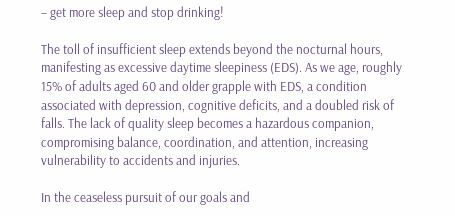– get more sleep and stop drinking!

The toll of insufficient sleep extends beyond the nocturnal hours, manifesting as excessive daytime sleepiness (EDS). As we age, roughly 15% of adults aged 60 and older grapple with EDS, a condition associated with depression, cognitive deficits, and a doubled risk of falls. The lack of quality sleep becomes a hazardous companion, compromising balance, coordination, and attention, increasing vulnerability to accidents and injuries.

In the ceaseless pursuit of our goals and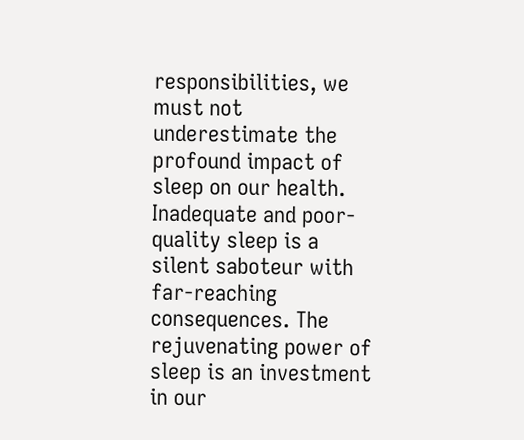responsibilities, we must not underestimate the profound impact of sleep on our health. Inadequate and poor-quality sleep is a silent saboteur with far-reaching consequences. The rejuvenating power of sleep is an investment in our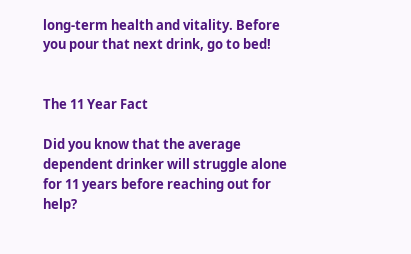long-term health and vitality. Before you pour that next drink, go to bed!


The 11 Year Fact

Did you know that the average dependent drinker will struggle alone for 11 years before reaching out for help?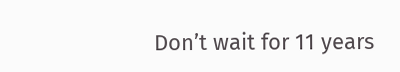Don’t wait for 11 years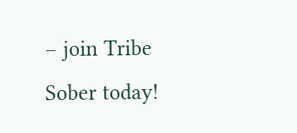– join Tribe Sober today!